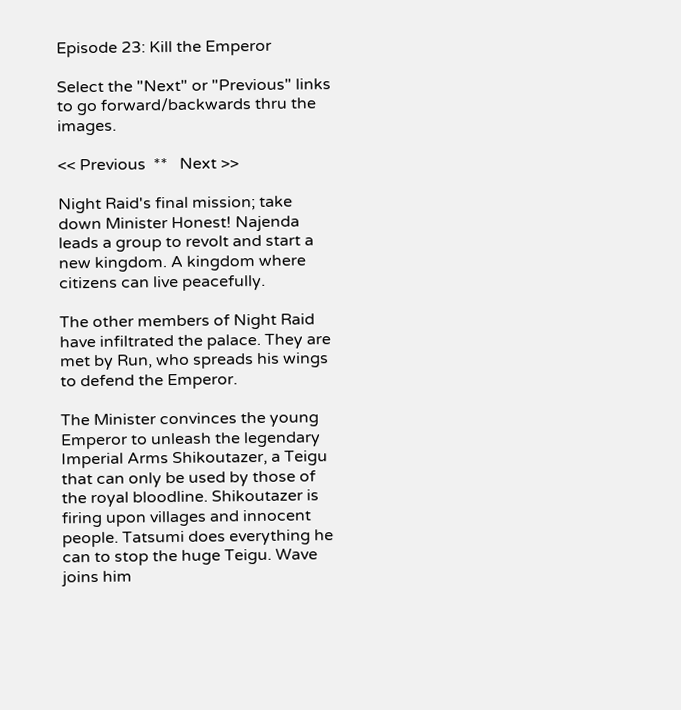Episode 23: Kill the Emperor

Select the "Next" or "Previous" links to go forward/backwards thru the images.

<< Previous  **   Next >>

Night Raid's final mission; take down Minister Honest! Najenda leads a group to revolt and start a new kingdom. A kingdom where citizens can live peacefully.

The other members of Night Raid have infiltrated the palace. They are met by Run, who spreads his wings to defend the Emperor.

The Minister convinces the young Emperor to unleash the legendary Imperial Arms Shikoutazer, a Teigu that can only be used by those of the royal bloodline. Shikoutazer is firing upon villages and innocent people. Tatsumi does everything he can to stop the huge Teigu. Wave joins him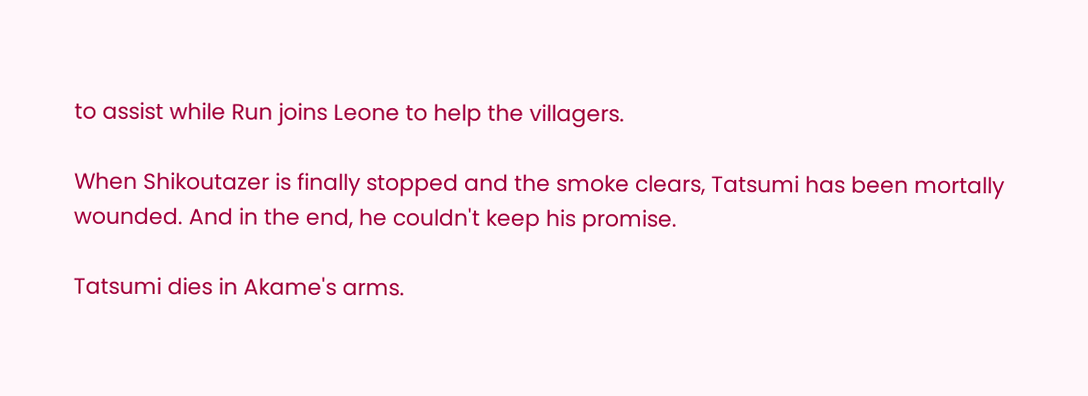to assist while Run joins Leone to help the villagers.

When Shikoutazer is finally stopped and the smoke clears, Tatsumi has been mortally wounded. And in the end, he couldn't keep his promise.

Tatsumi dies in Akame's arms.